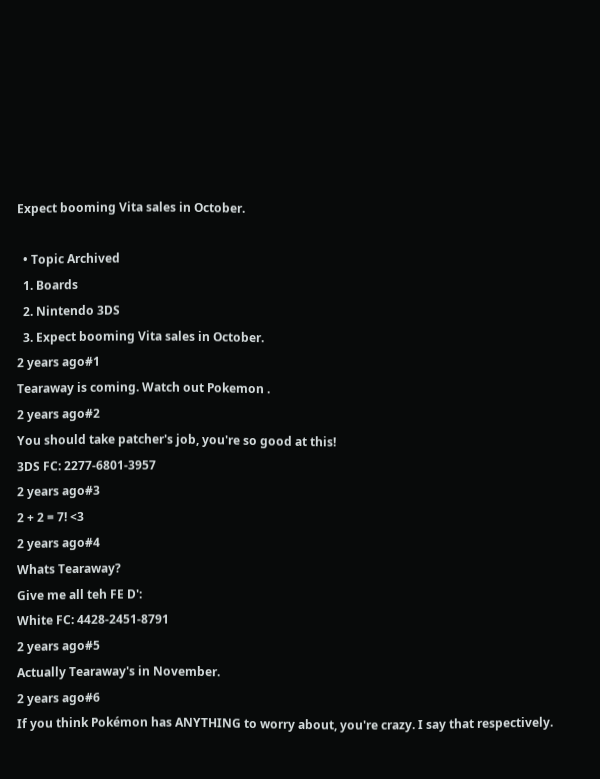Expect booming Vita sales in October.

  • Topic Archived
  1. Boards
  2. Nintendo 3DS
  3. Expect booming Vita sales in October.
2 years ago#1
Tearaway is coming. Watch out Pokemon .
2 years ago#2
You should take patcher's job, you're so good at this!
3DS FC: 2277-6801-3957
2 years ago#3
2 + 2 = 7! <3
2 years ago#4
Whats Tearaway?
Give me all teh FE D':
White FC: 4428-2451-8791
2 years ago#5
Actually Tearaway's in November.
2 years ago#6
If you think Pokémon has ANYTHING to worry about, you're crazy. I say that respectively.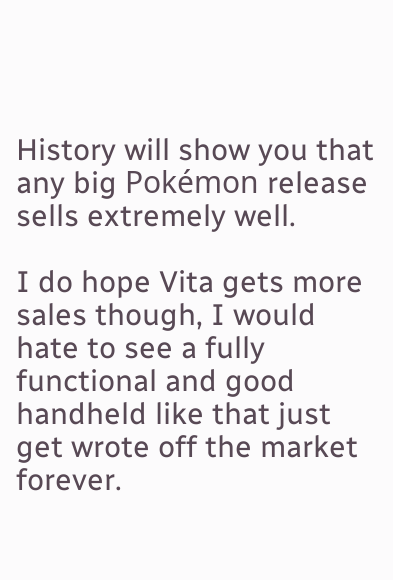History will show you that any big Pokémon release sells extremely well.

I do hope Vita gets more sales though, I would hate to see a fully functional and good handheld like that just get wrote off the market forever.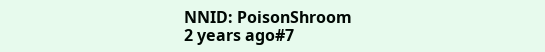NNID: PoisonShroom
2 years ago#7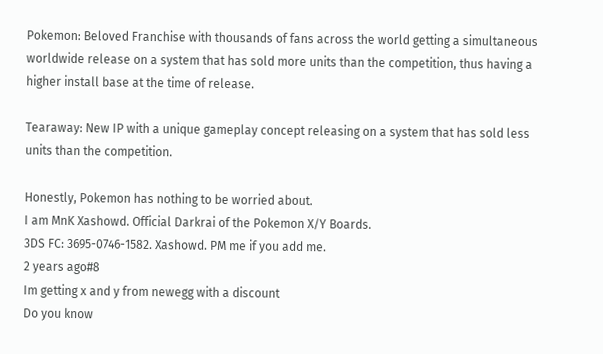Pokemon: Beloved Franchise with thousands of fans across the world getting a simultaneous worldwide release on a system that has sold more units than the competition, thus having a higher install base at the time of release.

Tearaway: New IP with a unique gameplay concept releasing on a system that has sold less units than the competition.

Honestly, Pokemon has nothing to be worried about.
I am MnK Xashowd. Official Darkrai of the Pokemon X/Y Boards.
3DS FC: 3695-0746-1582. Xashowd. PM me if you add me.
2 years ago#8
Im getting x and y from newegg with a discount
Do you know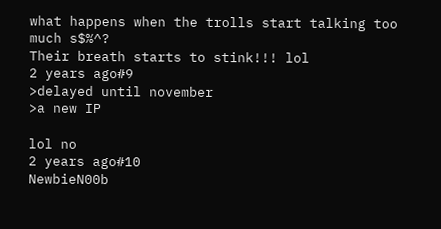what happens when the trolls start talking too much s$%^?
Their breath starts to stink!!! lol
2 years ago#9
>delayed until november
>a new IP

lol no
2 years ago#10
NewbieN00b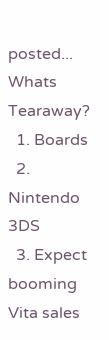posted...
Whats Tearaway?
  1. Boards
  2. Nintendo 3DS
  3. Expect booming Vita sales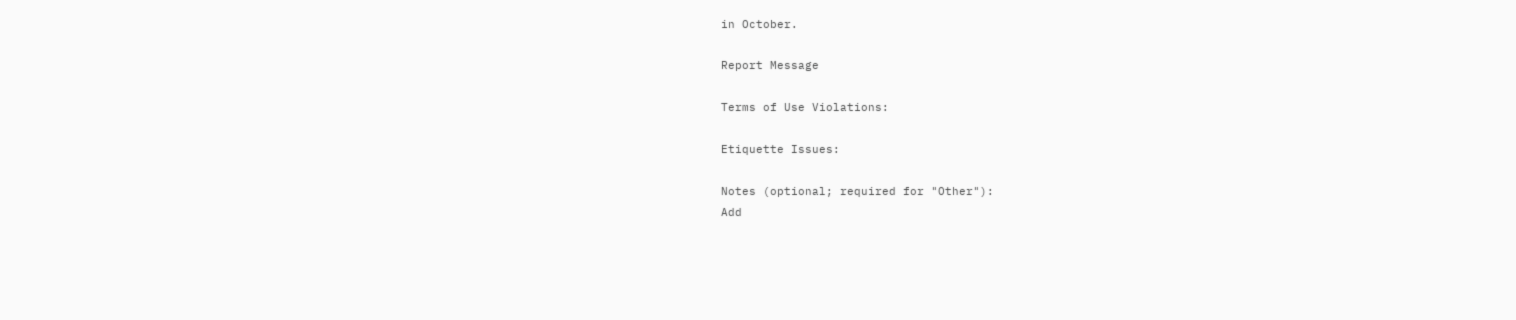in October.

Report Message

Terms of Use Violations:

Etiquette Issues:

Notes (optional; required for "Other"):
Add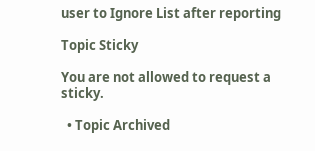user to Ignore List after reporting

Topic Sticky

You are not allowed to request a sticky.

  • Topic Archived